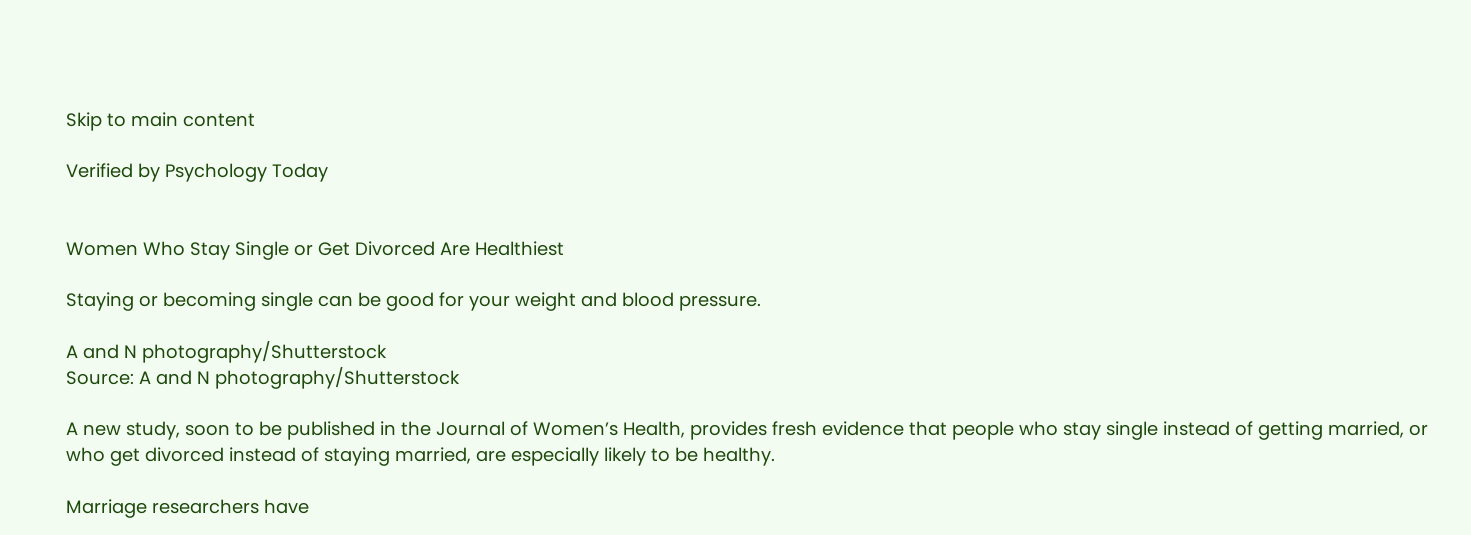Skip to main content

Verified by Psychology Today


Women Who Stay Single or Get Divorced Are Healthiest

Staying or becoming single can be good for your weight and blood pressure.

A and N photography/Shutterstock
Source: A and N photography/Shutterstock

A new study, soon to be published in the Journal of Women’s Health, provides fresh evidence that people who stay single instead of getting married, or who get divorced instead of staying married, are especially likely to be healthy.

Marriage researchers have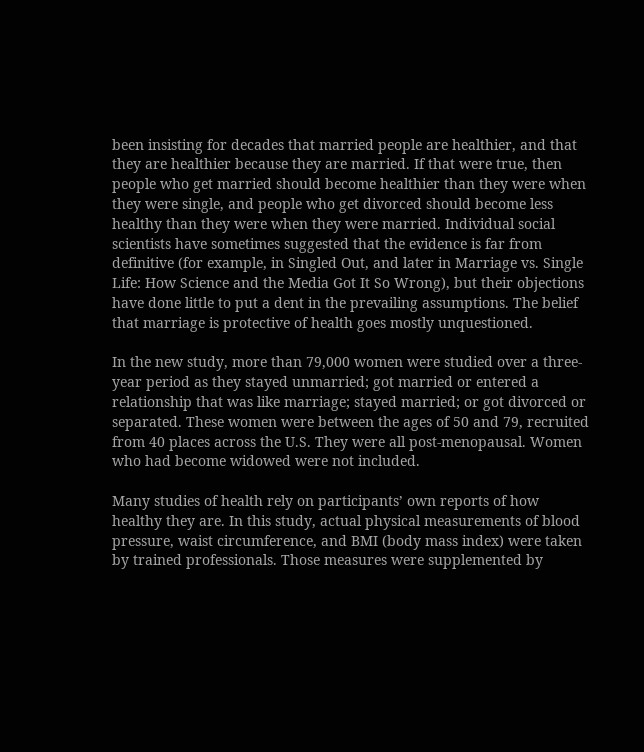been insisting for decades that married people are healthier, and that they are healthier because they are married. If that were true, then people who get married should become healthier than they were when they were single, and people who get divorced should become less healthy than they were when they were married. Individual social scientists have sometimes suggested that the evidence is far from definitive (for example, in Singled Out, and later in Marriage vs. Single Life: How Science and the Media Got It So Wrong), but their objections have done little to put a dent in the prevailing assumptions. The belief that marriage is protective of health goes mostly unquestioned.

In the new study, more than 79,000 women were studied over a three-year period as they stayed unmarried; got married or entered a relationship that was like marriage; stayed married; or got divorced or separated. These women were between the ages of 50 and 79, recruited from 40 places across the U.S. They were all post-menopausal. Women who had become widowed were not included.

Many studies of health rely on participants’ own reports of how healthy they are. In this study, actual physical measurements of blood pressure, waist circumference, and BMI (body mass index) were taken by trained professionals. Those measures were supplemented by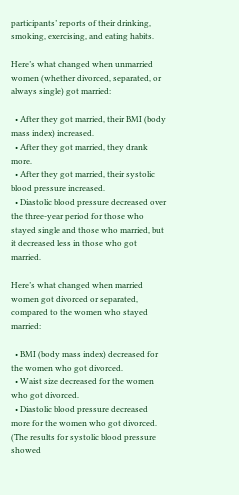participants’ reports of their drinking, smoking, exercising, and eating habits.

Here’s what changed when unmarried women (whether divorced, separated, or always single) got married:

  • After they got married, their BMI (body mass index) increased.
  • After they got married, they drank more.
  • After they got married, their systolic blood pressure increased.
  • Diastolic blood pressure decreased over the three-year period for those who stayed single and those who married, but it decreased less in those who got married.

Here’s what changed when married women got divorced or separated, compared to the women who stayed married:

  • BMI (body mass index) decreased for the women who got divorced.
  • Waist size decreased for the women who got divorced.
  • Diastolic blood pressure decreased more for the women who got divorced. (The results for systolic blood pressure showed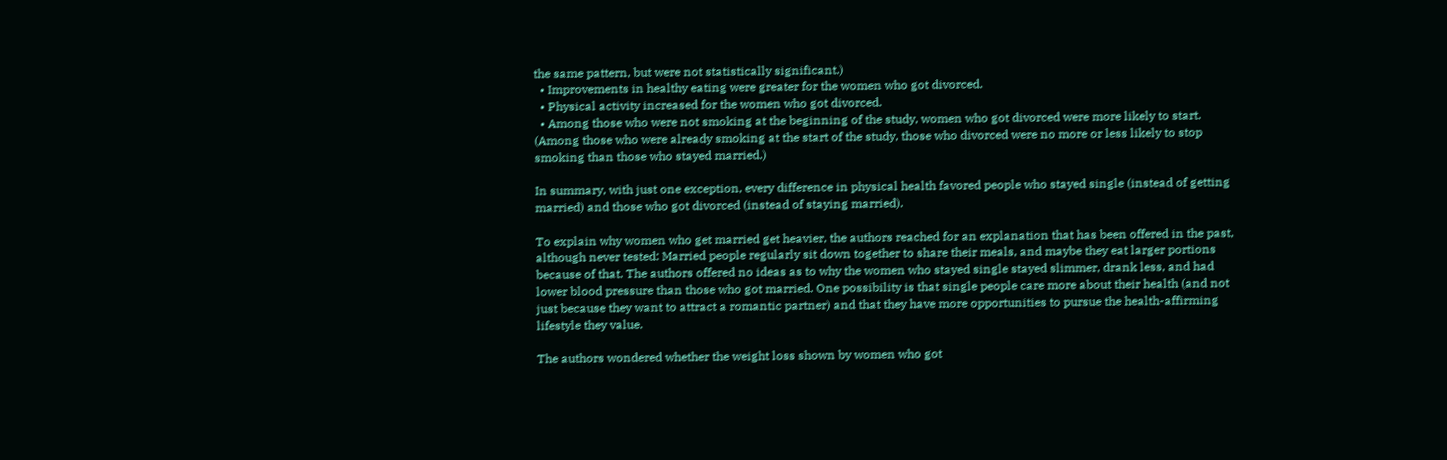the same pattern, but were not statistically significant.)
  • Improvements in healthy eating were greater for the women who got divorced.
  • Physical activity increased for the women who got divorced.
  • Among those who were not smoking at the beginning of the study, women who got divorced were more likely to start. (Among those who were already smoking at the start of the study, those who divorced were no more or less likely to stop smoking than those who stayed married.)

In summary, with just one exception, every difference in physical health favored people who stayed single (instead of getting married) and those who got divorced (instead of staying married).

To explain why women who get married get heavier, the authors reached for an explanation that has been offered in the past, although never tested: Married people regularly sit down together to share their meals, and maybe they eat larger portions because of that. The authors offered no ideas as to why the women who stayed single stayed slimmer, drank less, and had lower blood pressure than those who got married. One possibility is that single people care more about their health (and not just because they want to attract a romantic partner) and that they have more opportunities to pursue the health-affirming lifestyle they value.

The authors wondered whether the weight loss shown by women who got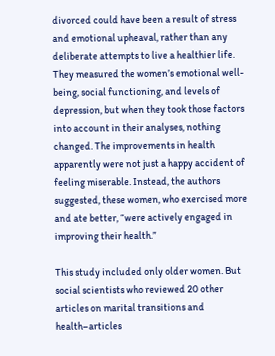divorced could have been a result of stress and emotional upheaval, rather than any deliberate attempts to live a healthier life. They measured the women’s emotional well-being, social functioning, and levels of depression, but when they took those factors into account in their analyses, nothing changed. The improvements in health apparently were not just a happy accident of feeling miserable. Instead, the authors suggested, these women, who exercised more and ate better, “were actively engaged in improving their health.”

This study included only older women. But social scientists who reviewed 20 other articles on marital transitions and health–articles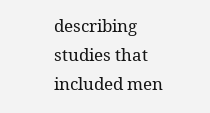describing studies that included men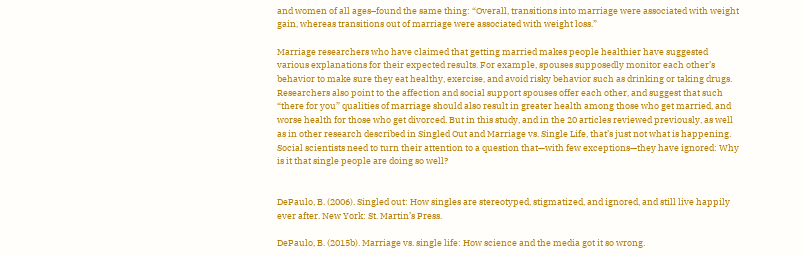and women of all ages–found the same thing: “Overall, transitions into marriage were associated with weight gain, whereas transitions out of marriage were associated with weight loss.”

Marriage researchers who have claimed that getting married makes people healthier have suggested various explanations for their expected results. For example, spouses supposedly monitor each other’s behavior to make sure they eat healthy, exercise, and avoid risky behavior such as drinking or taking drugs. Researchers also point to the affection and social support spouses offer each other, and suggest that such “there for you” qualities of marriage should also result in greater health among those who get married, and worse health for those who get divorced. But in this study, and in the 20 articles reviewed previously, as well as in other research described in Singled Out and Marriage vs. Single Life, that’s just not what is happening. Social scientists need to turn their attention to a question that—with few exceptions—they have ignored: Why is it that single people are doing so well?


DePaulo, B. (2006). Singled out: How singles are stereotyped, stigmatized, and ignored, and still live happily ever after. New York: St. Martin’s Press.

DePaulo, B. (2015b). Marriage vs. single life: How science and the media got it so wrong.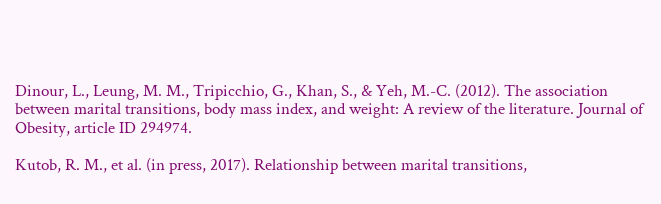Dinour, L., Leung, M. M., Tripicchio, G., Khan, S., & Yeh, M.-C. (2012). The association between marital transitions, body mass index, and weight: A review of the literature. Journal of Obesity, article ID 294974.

Kutob, R. M., et al. (in press, 2017). Relationship between marital transitions,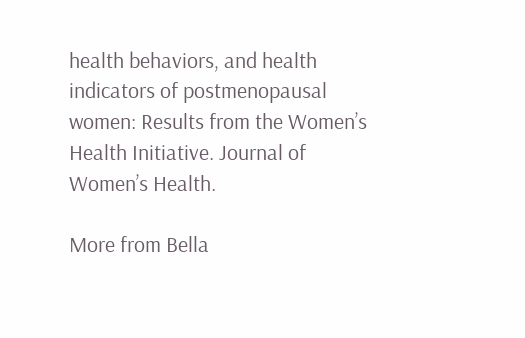health behaviors, and health indicators of postmenopausal women: Results from the Women’s Health Initiative. Journal of Women’s Health.

More from Bella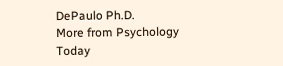DePaulo Ph.D.
More from Psychology Today